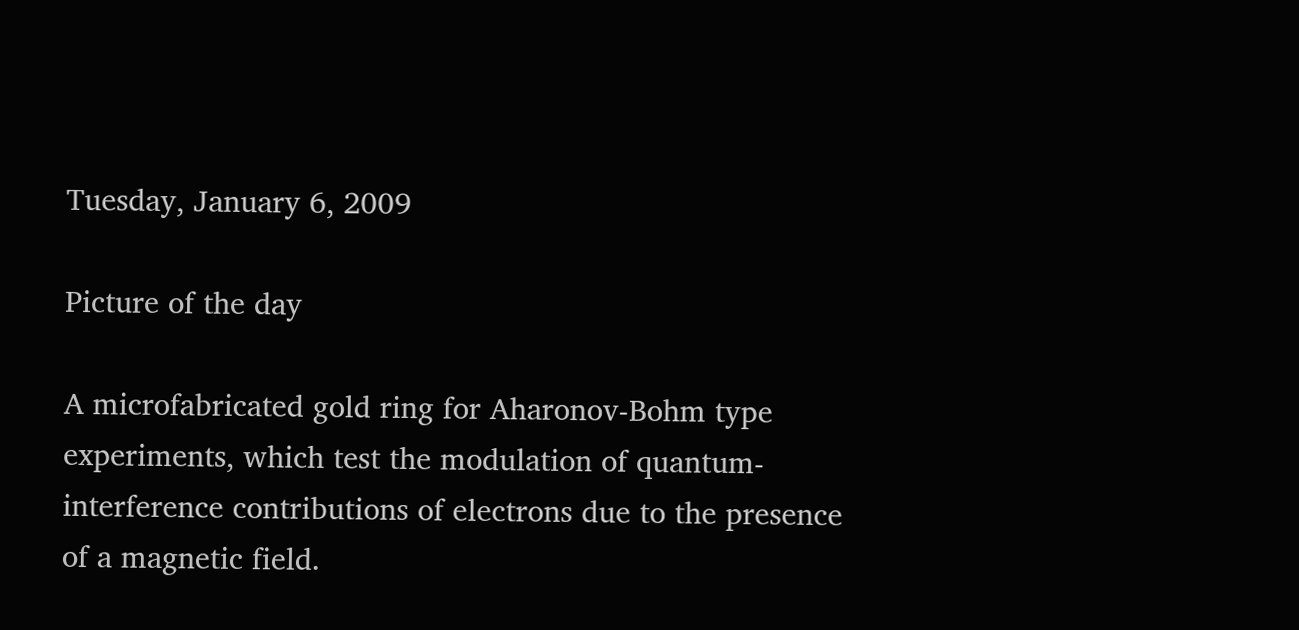Tuesday, January 6, 2009

Picture of the day

A microfabricated gold ring for Aharonov-Bohm type experiments, which test the modulation of quantum-interference contributions of electrons due to the presence of a magnetic field.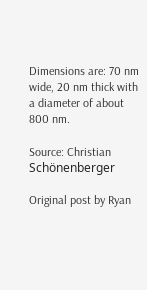Dimensions are: 70 nm wide, 20 nm thick with a diameter of about 800 nm.

Source: Christian Schönenberger

Original post by Ryan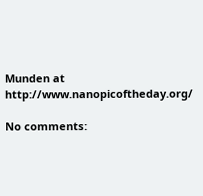Munden at http://www.nanopicoftheday.org/

No comments: